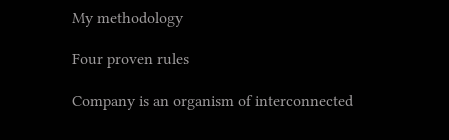My methodology

Four proven rules

Company is an organism of interconnected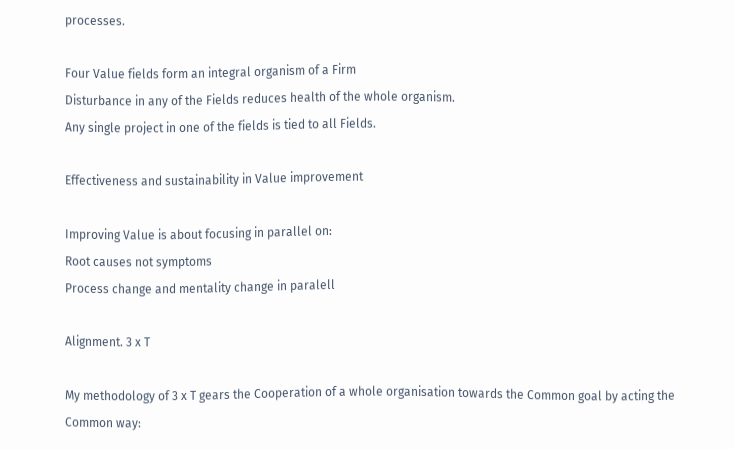processes.

Four Value fields form an integral organism of a Firm
Disturbance in any of the Fields reduces health of the whole organism.
Any single project in one of the fields is tied to all Fields.

Effectiveness and sustainability in Value improvement

Improving Value is about focusing in parallel on:
Root causes not symptoms
Process change and mentality change in paralell

Alignment. 3 x T

My methodology of 3 x T gears the Cooperation of a whole organisation towards the Common goal by acting the Common way: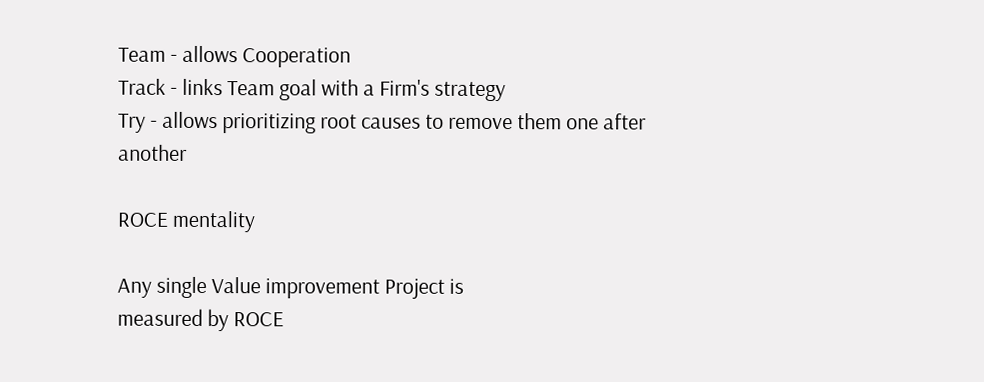Team - allows Cooperation
Track - links Team goal with a Firm's strategy
Try - allows prioritizing root causes to remove them one after another

ROCE mentality

Any single Value improvement Project is
measured by ROCE